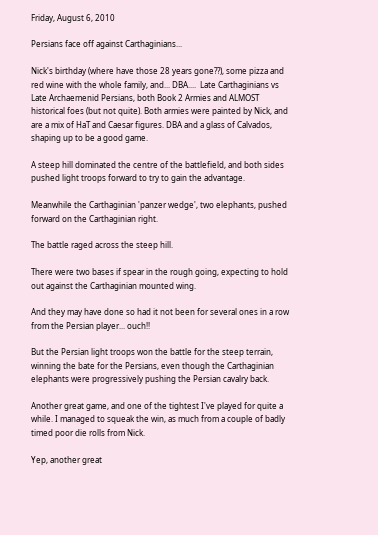Friday, August 6, 2010

Persians face off against Carthaginians...

Nick's birthday (where have those 28 years gone??), some pizza and red wine with the whole family, and... DBA....  Late Carthaginians vs Late Archaemenid Persians, both Book 2 Armies and ALMOST historical foes (but not quite). Both armies were painted by Nick, and are a mix of HaT and Caesar figures. DBA and a glass of Calvados, shaping up to be a good game.

A steep hill dominated the centre of the battlefield, and both sides pushed light troops forward to try to gain the advantage.

Meanwhile the Carthaginian 'panzer wedge', two elephants, pushed forward on the Carthaginian right.

The battle raged across the steep hill.

There were two bases if spear in the rough going, expecting to hold out against the Carthaginian mounted wing.

And they may have done so had it not been for several ones in a row from the Persian player... ouch!!

But the Persian light troops won the battle for the steep terrain, winning the bate for the Persians, even though the Carthaginian elephants were progressively pushing the Persian cavalry back.

Another great game, and one of the tightest I've played for quite a while. I managed to squeak the win, as much from a couple of badly timed poor die rolls from Nick.

Yep, another great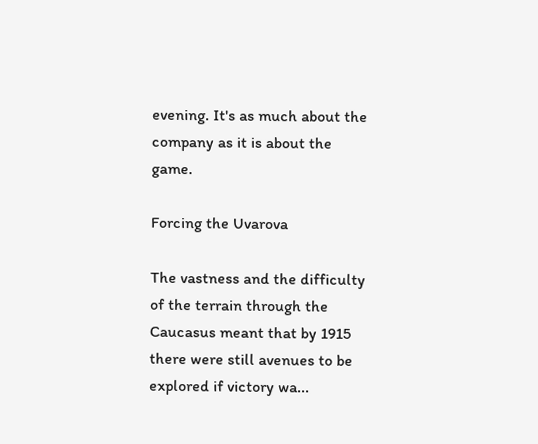evening. It's as much about the company as it is about the game.

Forcing the Uvarova

The vastness and the difficulty of the terrain through the Caucasus meant that by 1915 there were still avenues to be explored if victory wa...